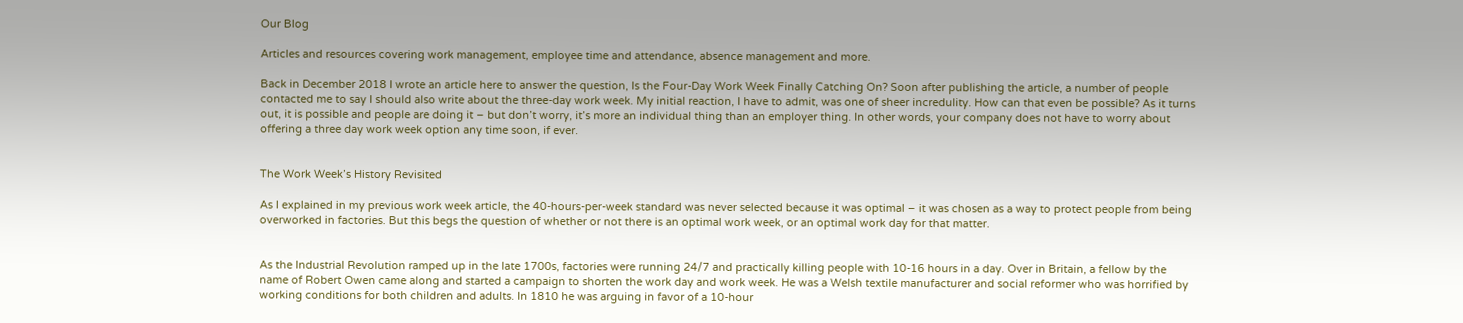Our Blog

Articles and resources covering work management, employee time and attendance, absence management and more.

Back in December 2018 I wrote an article here to answer the question, Is the Four-Day Work Week Finally Catching On? Soon after publishing the article, a number of people contacted me to say I should also write about the three-day work week. My initial reaction, I have to admit, was one of sheer incredulity. How can that even be possible? As it turns out, it is possible and people are doing it – but don’t worry, it’s more an individual thing than an employer thing. In other words, your company does not have to worry about offering a three day work week option any time soon, if ever.


The Work Week’s History Revisited

As I explained in my previous work week article, the 40-hours-per-week standard was never selected because it was optimal – it was chosen as a way to protect people from being overworked in factories. But this begs the question of whether or not there is an optimal work week, or an optimal work day for that matter.


As the Industrial Revolution ramped up in the late 1700s, factories were running 24/7 and practically killing people with 10-16 hours in a day. Over in Britain, a fellow by the name of Robert Owen came along and started a campaign to shorten the work day and work week. He was a Welsh textile manufacturer and social reformer who was horrified by working conditions for both children and adults. In 1810 he was arguing in favor of a 10-hour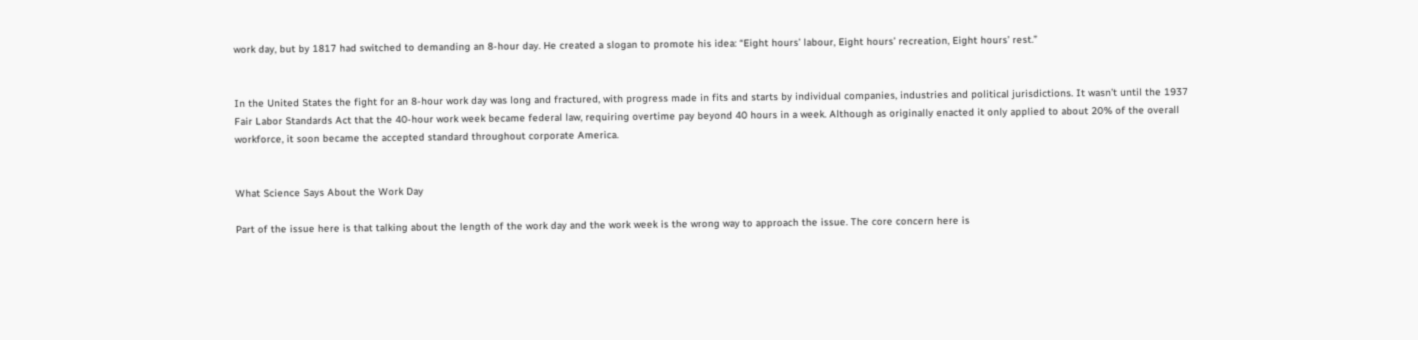work day, but by 1817 had switched to demanding an 8-hour day. He created a slogan to promote his idea: “Eight hours’ labour, Eight hours’ recreation, Eight hours’ rest.”


In the United States the fight for an 8-hour work day was long and fractured, with progress made in fits and starts by individual companies, industries and political jurisdictions. It wasn’t until the 1937 Fair Labor Standards Act that the 40-hour work week became federal law, requiring overtime pay beyond 40 hours in a week. Although as originally enacted it only applied to about 20% of the overall workforce, it soon became the accepted standard throughout corporate America.


What Science Says About the Work Day

Part of the issue here is that talking about the length of the work day and the work week is the wrong way to approach the issue. The core concern here is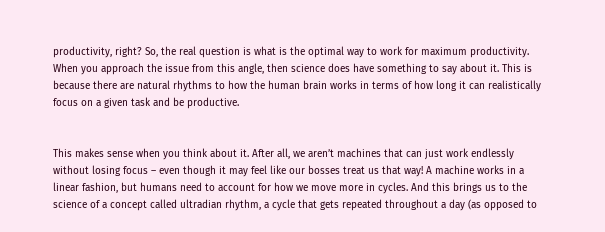productivity, right? So, the real question is what is the optimal way to work for maximum productivity. When you approach the issue from this angle, then science does have something to say about it. This is because there are natural rhythms to how the human brain works in terms of how long it can realistically focus on a given task and be productive.


This makes sense when you think about it. After all, we aren’t machines that can just work endlessly without losing focus – even though it may feel like our bosses treat us that way! A machine works in a linear fashion, but humans need to account for how we move more in cycles. And this brings us to the science of a concept called ultradian rhythm, a cycle that gets repeated throughout a day (as opposed to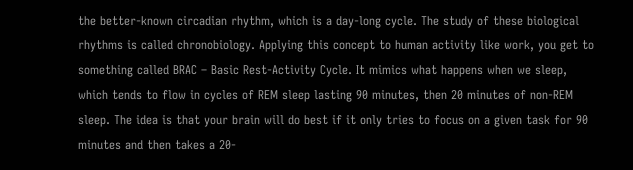the better-known circadian rhythm, which is a day-long cycle. The study of these biological rhythms is called chronobiology. Applying this concept to human activity like work, you get to something called BRAC – Basic Rest-Activity Cycle. It mimics what happens when we sleep, which tends to flow in cycles of REM sleep lasting 90 minutes, then 20 minutes of non-REM sleep. The idea is that your brain will do best if it only tries to focus on a given task for 90 minutes and then takes a 20-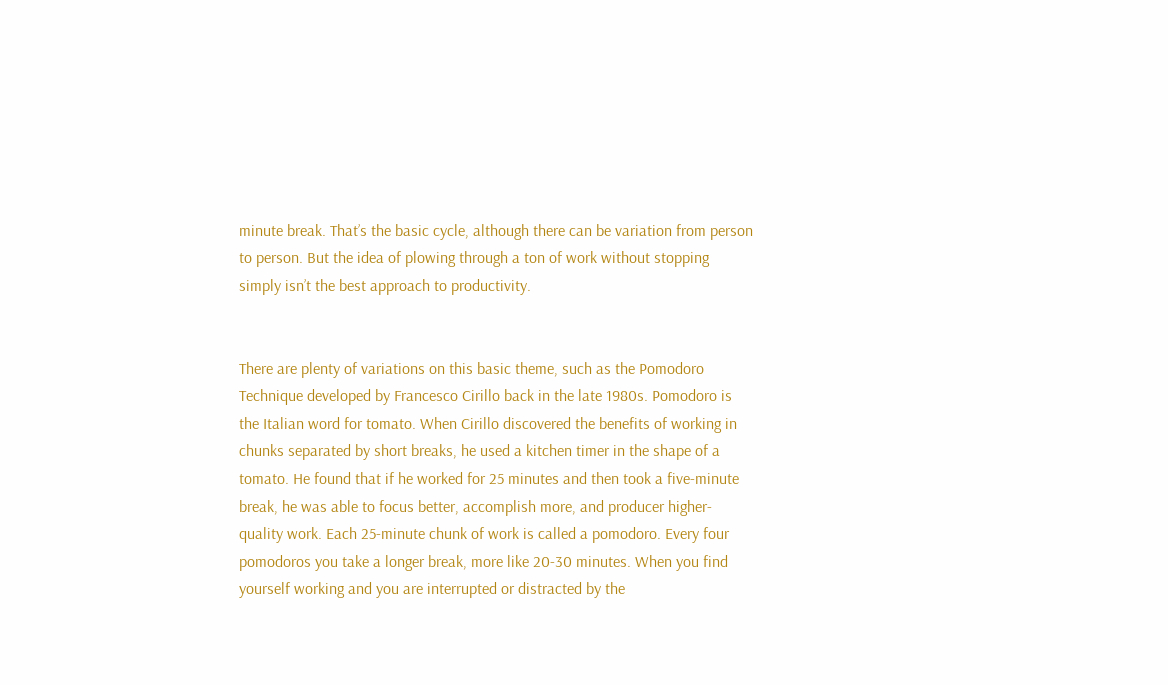minute break. That’s the basic cycle, although there can be variation from person to person. But the idea of plowing through a ton of work without stopping simply isn’t the best approach to productivity.


There are plenty of variations on this basic theme, such as the Pomodoro Technique developed by Francesco Cirillo back in the late 1980s. Pomodoro is the Italian word for tomato. When Cirillo discovered the benefits of working in chunks separated by short breaks, he used a kitchen timer in the shape of a tomato. He found that if he worked for 25 minutes and then took a five-minute break, he was able to focus better, accomplish more, and producer higher-quality work. Each 25-minute chunk of work is called a pomodoro. Every four pomodoros you take a longer break, more like 20-30 minutes. When you find yourself working and you are interrupted or distracted by the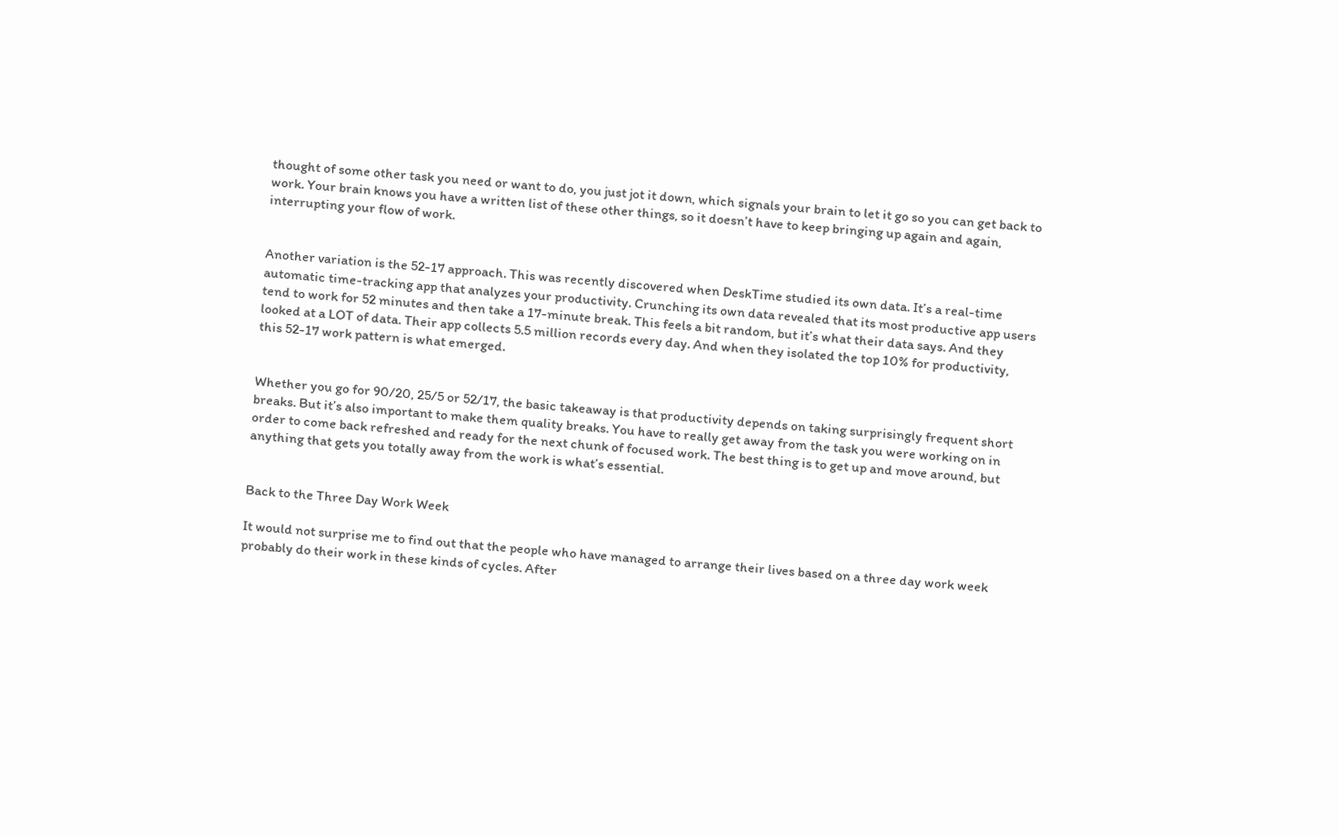thought of some other task you need or want to do, you just jot it down, which signals your brain to let it go so you can get back to work. Your brain knows you have a written list of these other things, so it doesn’t have to keep bringing up again and again, interrupting your flow of work.


Another variation is the 52-17 approach. This was recently discovered when DeskTime studied its own data. It’s a real-time automatic time-tracking app that analyzes your productivity. Crunching its own data revealed that its most productive app users tend to work for 52 minutes and then take a 17-minute break. This feels a bit random, but it’s what their data says. And they looked at a LOT of data. Their app collects 5.5 million records every day. And when they isolated the top 10% for productivity, this 52-17 work pattern is what emerged.


Whether you go for 90/20, 25/5 or 52/17, the basic takeaway is that productivity depends on taking surprisingly frequent short breaks. But it’s also important to make them quality breaks. You have to really get away from the task you were working on in order to come back refreshed and ready for the next chunk of focused work. The best thing is to get up and move around, but anything that gets you totally away from the work is what’s essential.


Back to the Three Day Work Week

It would not surprise me to find out that the people who have managed to arrange their lives based on a three day work week probably do their work in these kinds of cycles. After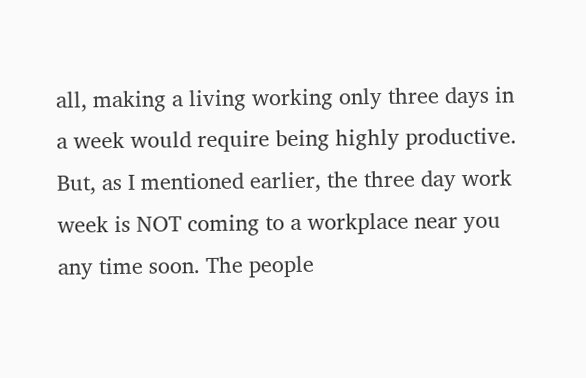all, making a living working only three days in a week would require being highly productive. But, as I mentioned earlier, the three day work week is NOT coming to a workplace near you any time soon. The people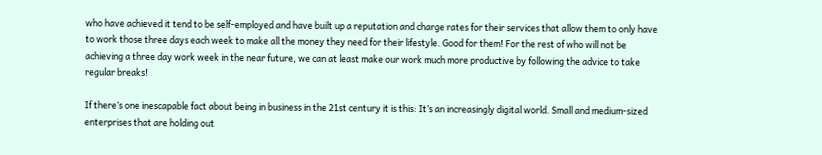who have achieved it tend to be self-employed and have built up a reputation and charge rates for their services that allow them to only have to work those three days each week to make all the money they need for their lifestyle. Good for them! For the rest of who will not be achieving a three day work week in the near future, we can at least make our work much more productive by following the advice to take regular breaks!

If there’s one inescapable fact about being in business in the 21st century it is this: It’s an increasingly digital world. Small and medium-sized enterprises that are holding out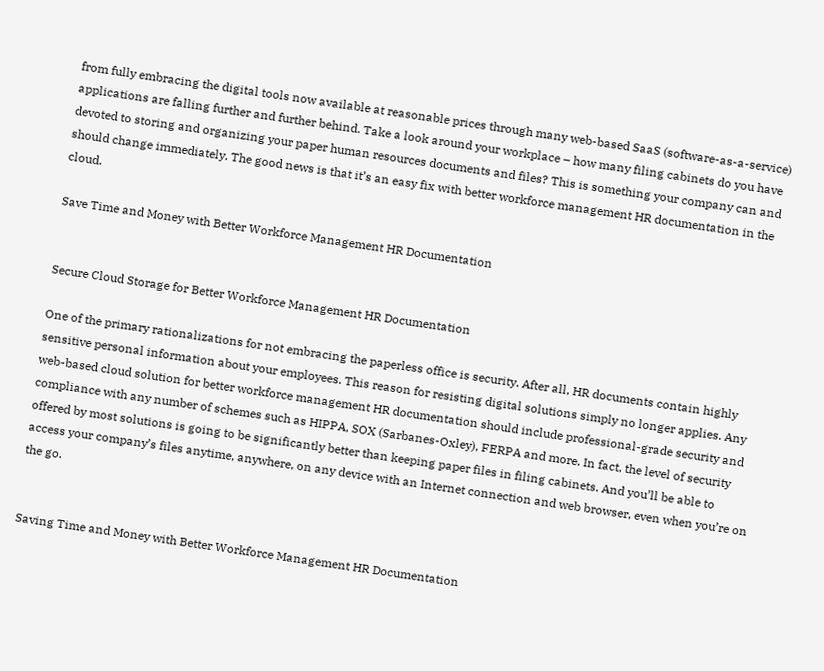from fully embracing the digital tools now available at reasonable prices through many web-based SaaS (software-as-a-service) applications are falling further and further behind. Take a look around your workplace – how many filing cabinets do you have devoted to storing and organizing your paper human resources documents and files? This is something your company can and should change immediately. The good news is that it’s an easy fix with better workforce management HR documentation in the cloud.

Save Time and Money with Better Workforce Management HR Documentation


Secure Cloud Storage for Better Workforce Management HR Documentation

One of the primary rationalizations for not embracing the paperless office is security. After all, HR documents contain highly sensitive personal information about your employees. This reason for resisting digital solutions simply no longer applies. Any web-based cloud solution for better workforce management HR documentation should include professional-grade security and compliance with any number of schemes such as HIPPA, SOX (Sarbanes-Oxley), FERPA and more. In fact, the level of security offered by most solutions is going to be significantly better than keeping paper files in filing cabinets. And you’ll be able to access your company’s files anytime, anywhere, on any device with an Internet connection and web browser, even when you’re on the go.


Saving Time and Money with Better Workforce Management HR Documentation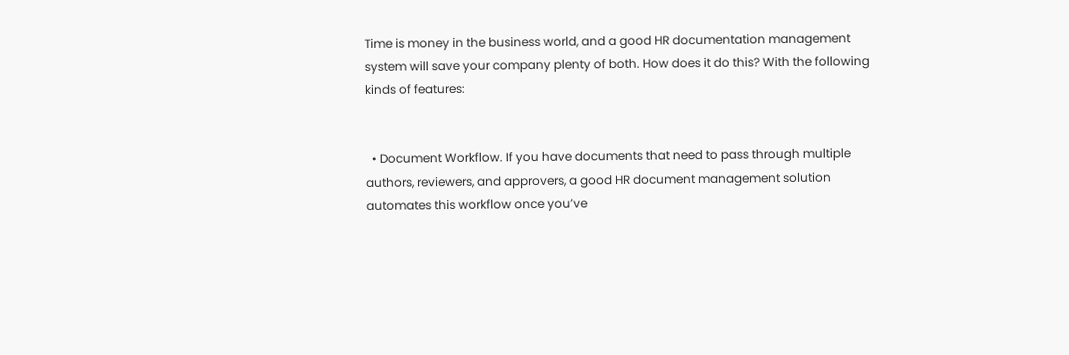Time is money in the business world, and a good HR documentation management system will save your company plenty of both. How does it do this? With the following kinds of features:


  • Document Workflow. If you have documents that need to pass through multiple authors, reviewers, and approvers, a good HR document management solution automates this workflow once you’ve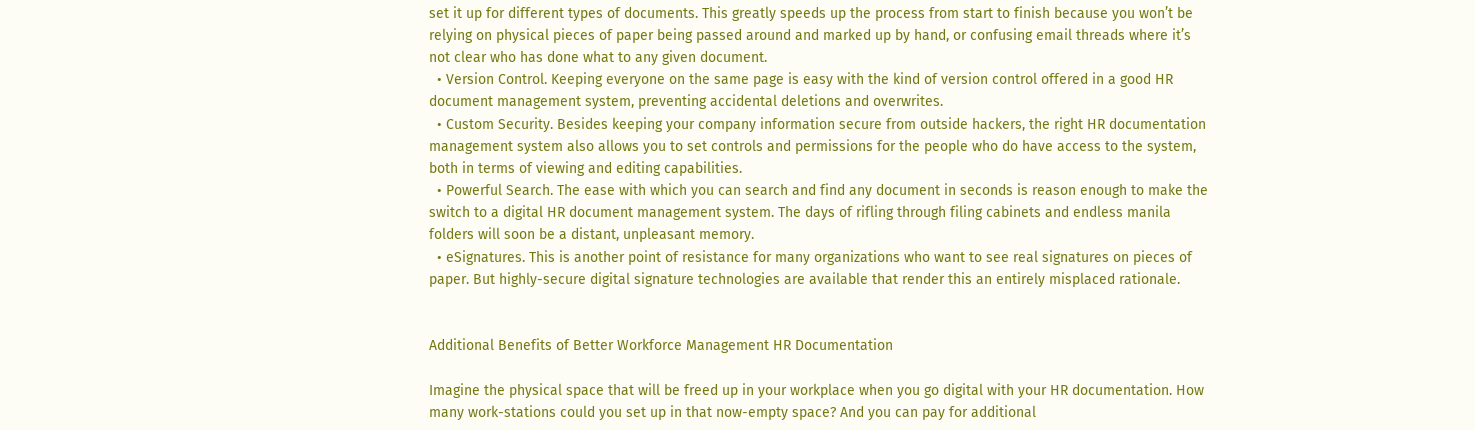set it up for different types of documents. This greatly speeds up the process from start to finish because you won’t be relying on physical pieces of paper being passed around and marked up by hand, or confusing email threads where it’s not clear who has done what to any given document.
  • Version Control. Keeping everyone on the same page is easy with the kind of version control offered in a good HR document management system, preventing accidental deletions and overwrites.
  • Custom Security. Besides keeping your company information secure from outside hackers, the right HR documentation management system also allows you to set controls and permissions for the people who do have access to the system, both in terms of viewing and editing capabilities.
  • Powerful Search. The ease with which you can search and find any document in seconds is reason enough to make the switch to a digital HR document management system. The days of rifling through filing cabinets and endless manila folders will soon be a distant, unpleasant memory.
  • eSignatures. This is another point of resistance for many organizations who want to see real signatures on pieces of paper. But highly-secure digital signature technologies are available that render this an entirely misplaced rationale.


Additional Benefits of Better Workforce Management HR Documentation

Imagine the physical space that will be freed up in your workplace when you go digital with your HR documentation. How many work-stations could you set up in that now-empty space? And you can pay for additional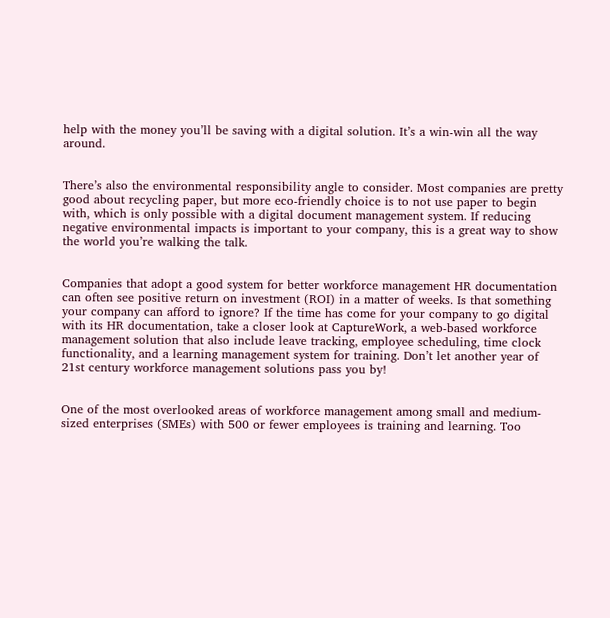help with the money you’ll be saving with a digital solution. It’s a win-win all the way around.


There’s also the environmental responsibility angle to consider. Most companies are pretty good about recycling paper, but more eco-friendly choice is to not use paper to begin with, which is only possible with a digital document management system. If reducing negative environmental impacts is important to your company, this is a great way to show the world you’re walking the talk.


Companies that adopt a good system for better workforce management HR documentation can often see positive return on investment (ROI) in a matter of weeks. Is that something your company can afford to ignore? If the time has come for your company to go digital with its HR documentation, take a closer look at CaptureWork, a web-based workforce management solution that also include leave tracking, employee scheduling, time clock functionality, and a learning management system for training. Don’t let another year of 21st century workforce management solutions pass you by!


One of the most overlooked areas of workforce management among small and medium-sized enterprises (SMEs) with 500 or fewer employees is training and learning. Too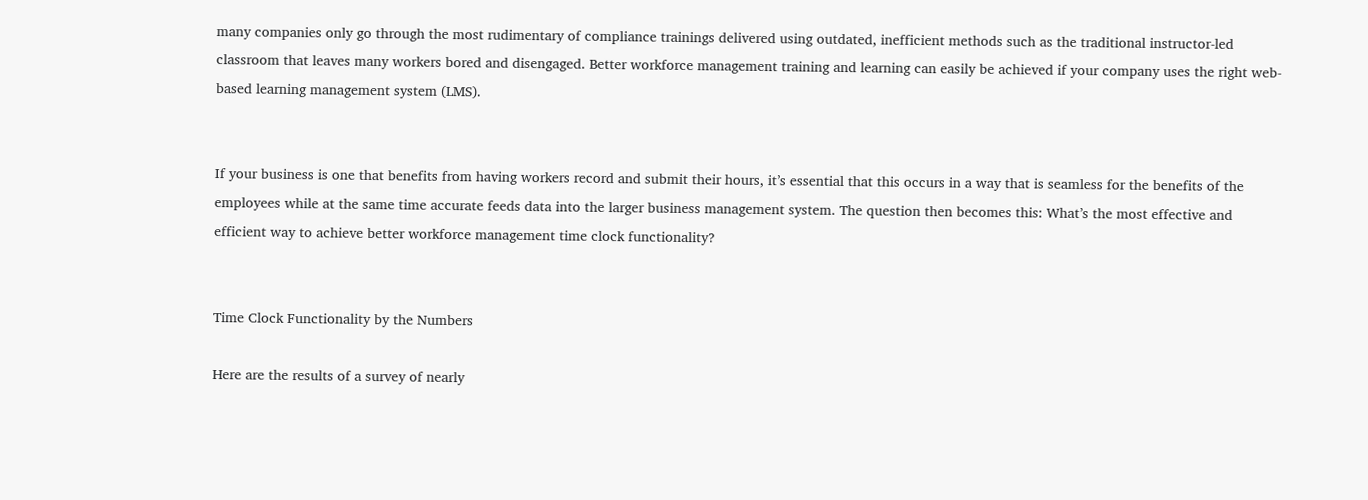many companies only go through the most rudimentary of compliance trainings delivered using outdated, inefficient methods such as the traditional instructor-led classroom that leaves many workers bored and disengaged. Better workforce management training and learning can easily be achieved if your company uses the right web-based learning management system (LMS).


If your business is one that benefits from having workers record and submit their hours, it’s essential that this occurs in a way that is seamless for the benefits of the employees while at the same time accurate feeds data into the larger business management system. The question then becomes this: What’s the most effective and efficient way to achieve better workforce management time clock functionality?


Time Clock Functionality by the Numbers

Here are the results of a survey of nearly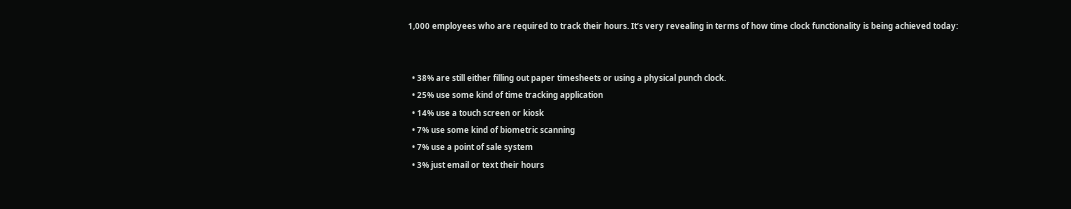1,000 employees who are required to track their hours. It’s very revealing in terms of how time clock functionality is being achieved today:


  • 38% are still either filling out paper timesheets or using a physical punch clock.
  • 25% use some kind of time tracking application
  • 14% use a touch screen or kiosk
  • 7% use some kind of biometric scanning
  • 7% use a point of sale system
  • 3% just email or text their hours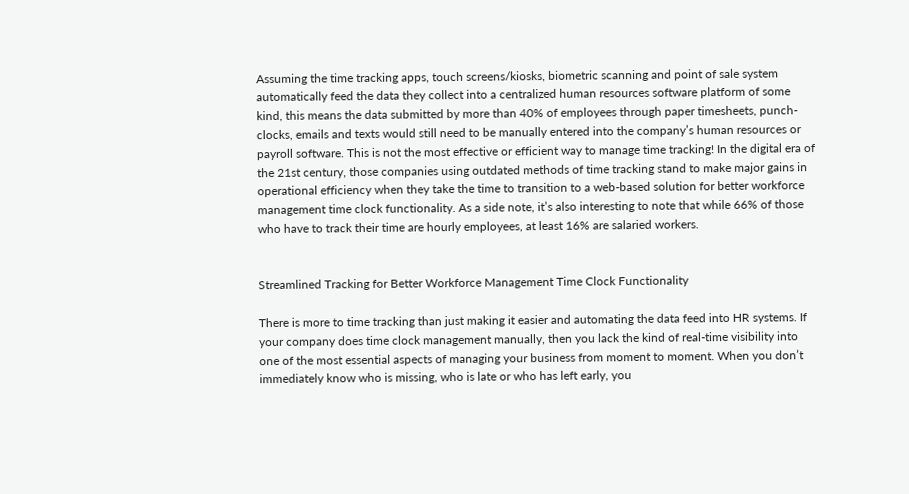Assuming the time tracking apps, touch screens/kiosks, biometric scanning and point of sale system automatically feed the data they collect into a centralized human resources software platform of some kind, this means the data submitted by more than 40% of employees through paper timesheets, punch-clocks, emails and texts would still need to be manually entered into the company’s human resources or payroll software. This is not the most effective or efficient way to manage time tracking! In the digital era of the 21st century, those companies using outdated methods of time tracking stand to make major gains in operational efficiency when they take the time to transition to a web-based solution for better workforce management time clock functionality. As a side note, it’s also interesting to note that while 66% of those who have to track their time are hourly employees, at least 16% are salaried workers.


Streamlined Tracking for Better Workforce Management Time Clock Functionality

There is more to time tracking than just making it easier and automating the data feed into HR systems. If your company does time clock management manually, then you lack the kind of real-time visibility into one of the most essential aspects of managing your business from moment to moment. When you don’t immediately know who is missing, who is late or who has left early, you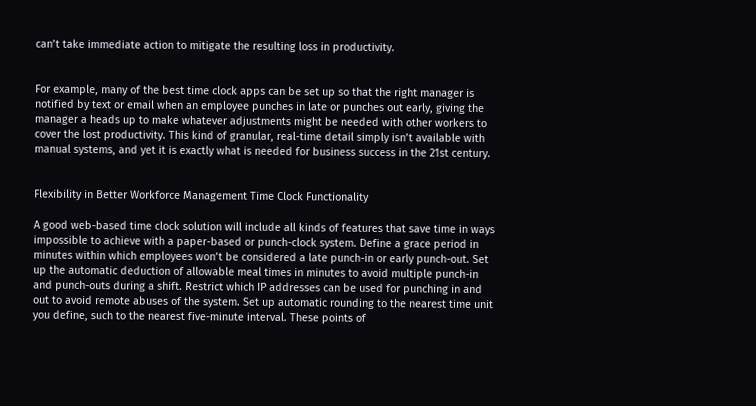can’t take immediate action to mitigate the resulting loss in productivity.


For example, many of the best time clock apps can be set up so that the right manager is notified by text or email when an employee punches in late or punches out early, giving the manager a heads up to make whatever adjustments might be needed with other workers to cover the lost productivity. This kind of granular, real-time detail simply isn’t available with manual systems, and yet it is exactly what is needed for business success in the 21st century.


Flexibility in Better Workforce Management Time Clock Functionality

A good web-based time clock solution will include all kinds of features that save time in ways impossible to achieve with a paper-based or punch-clock system. Define a grace period in minutes within which employees won’t be considered a late punch-in or early punch-out. Set up the automatic deduction of allowable meal times in minutes to avoid multiple punch-in and punch-outs during a shift. Restrict which IP addresses can be used for punching in and out to avoid remote abuses of the system. Set up automatic rounding to the nearest time unit you define, such to the nearest five-minute interval. These points of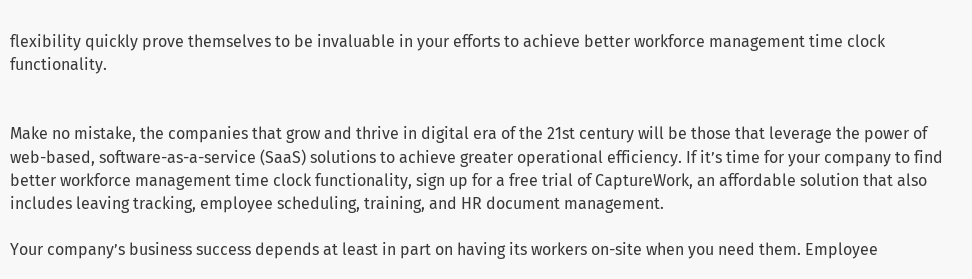flexibility quickly prove themselves to be invaluable in your efforts to achieve better workforce management time clock functionality.


Make no mistake, the companies that grow and thrive in digital era of the 21st century will be those that leverage the power of web-based, software-as-a-service (SaaS) solutions to achieve greater operational efficiency. If it’s time for your company to find better workforce management time clock functionality, sign up for a free trial of CaptureWork, an affordable solution that also includes leaving tracking, employee scheduling, training, and HR document management.

Your company’s business success depends at least in part on having its workers on-site when you need them. Employee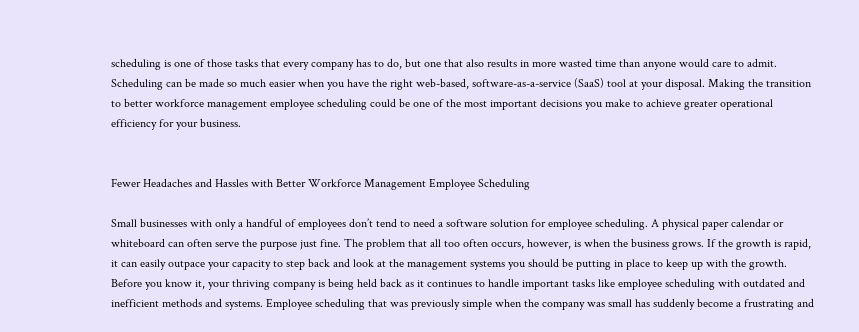scheduling is one of those tasks that every company has to do, but one that also results in more wasted time than anyone would care to admit. Scheduling can be made so much easier when you have the right web-based, software-as-a-service (SaaS) tool at your disposal. Making the transition to better workforce management employee scheduling could be one of the most important decisions you make to achieve greater operational efficiency for your business.


Fewer Headaches and Hassles with Better Workforce Management Employee Scheduling

Small businesses with only a handful of employees don’t tend to need a software solution for employee scheduling. A physical paper calendar or whiteboard can often serve the purpose just fine. The problem that all too often occurs, however, is when the business grows. If the growth is rapid, it can easily outpace your capacity to step back and look at the management systems you should be putting in place to keep up with the growth. Before you know it, your thriving company is being held back as it continues to handle important tasks like employee scheduling with outdated and inefficient methods and systems. Employee scheduling that was previously simple when the company was small has suddenly become a frustrating and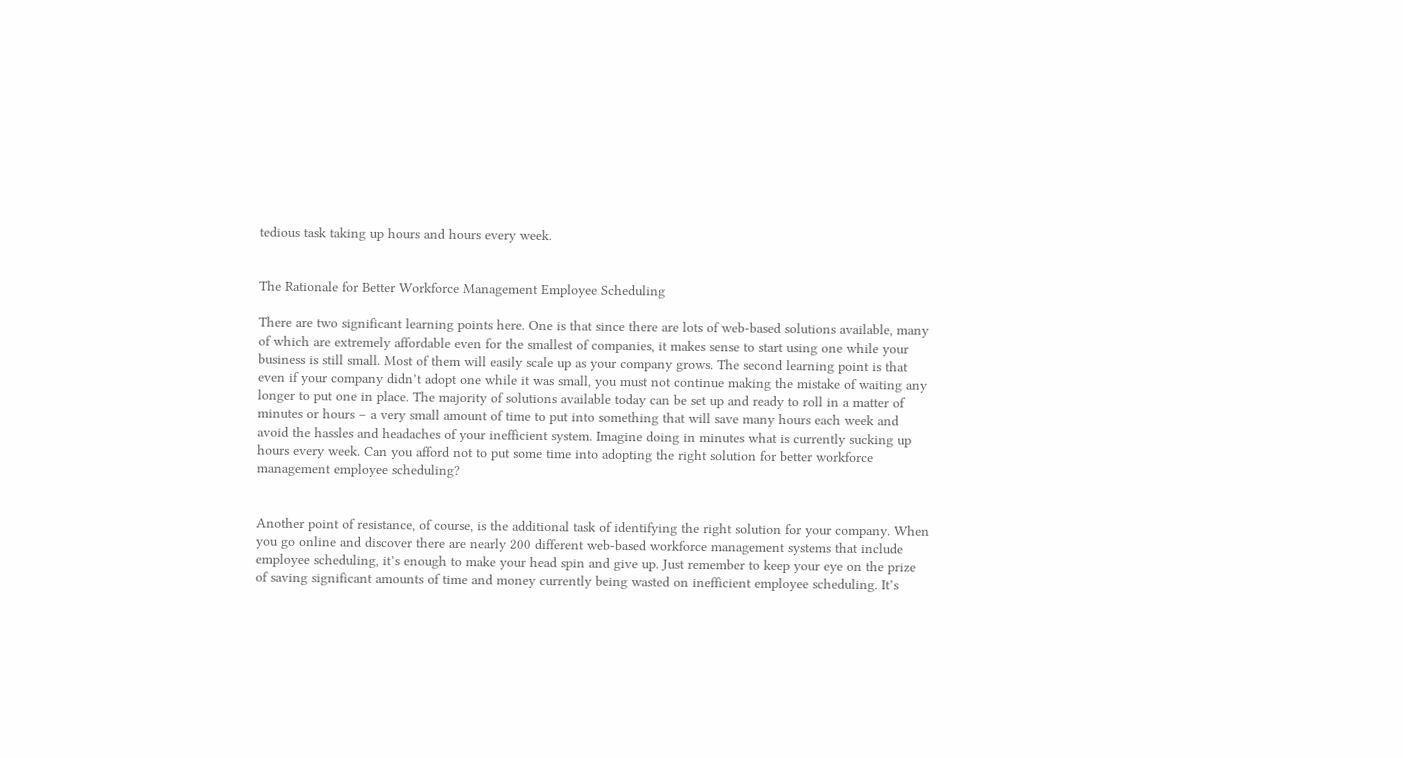tedious task taking up hours and hours every week.


The Rationale for Better Workforce Management Employee Scheduling

There are two significant learning points here. One is that since there are lots of web-based solutions available, many of which are extremely affordable even for the smallest of companies, it makes sense to start using one while your business is still small. Most of them will easily scale up as your company grows. The second learning point is that even if your company didn’t adopt one while it was small, you must not continue making the mistake of waiting any longer to put one in place. The majority of solutions available today can be set up and ready to roll in a matter of minutes or hours – a very small amount of time to put into something that will save many hours each week and avoid the hassles and headaches of your inefficient system. Imagine doing in minutes what is currently sucking up hours every week. Can you afford not to put some time into adopting the right solution for better workforce management employee scheduling?


Another point of resistance, of course, is the additional task of identifying the right solution for your company. When you go online and discover there are nearly 200 different web-based workforce management systems that include employee scheduling, it’s enough to make your head spin and give up. Just remember to keep your eye on the prize of saving significant amounts of time and money currently being wasted on inefficient employee scheduling. It’s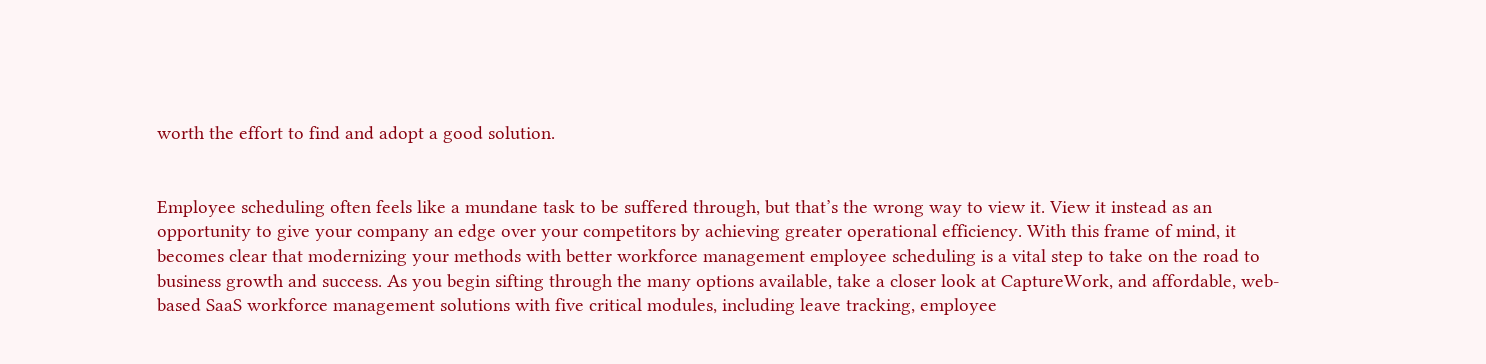worth the effort to find and adopt a good solution.


Employee scheduling often feels like a mundane task to be suffered through, but that’s the wrong way to view it. View it instead as an opportunity to give your company an edge over your competitors by achieving greater operational efficiency. With this frame of mind, it becomes clear that modernizing your methods with better workforce management employee scheduling is a vital step to take on the road to business growth and success. As you begin sifting through the many options available, take a closer look at CaptureWork, and affordable, web-based SaaS workforce management solutions with five critical modules, including leave tracking, employee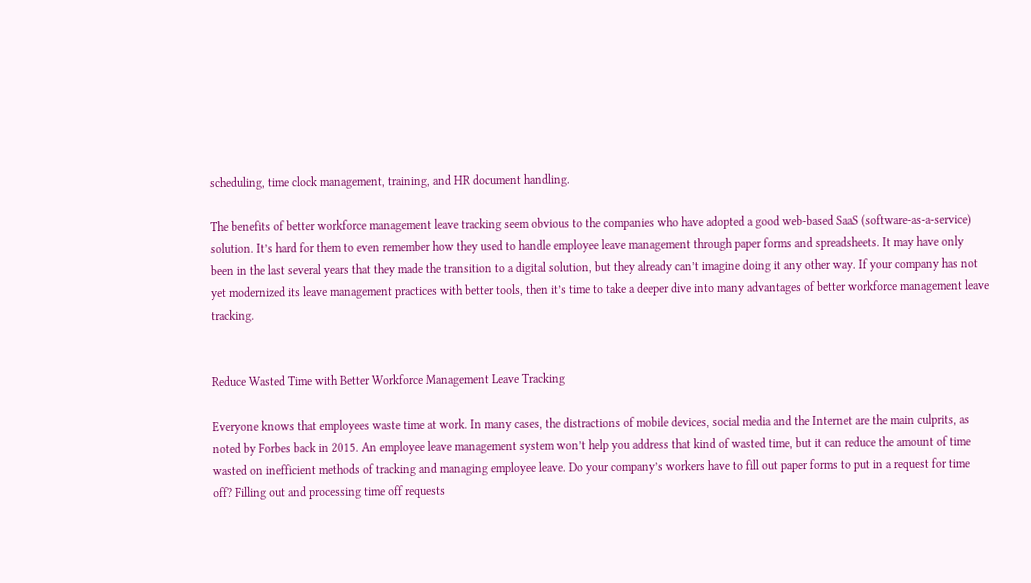scheduling, time clock management, training, and HR document handling.

The benefits of better workforce management leave tracking seem obvious to the companies who have adopted a good web-based SaaS (software-as-a-service) solution. It’s hard for them to even remember how they used to handle employee leave management through paper forms and spreadsheets. It may have only been in the last several years that they made the transition to a digital solution, but they already can’t imagine doing it any other way. If your company has not yet modernized its leave management practices with better tools, then it’s time to take a deeper dive into many advantages of better workforce management leave tracking.


Reduce Wasted Time with Better Workforce Management Leave Tracking

Everyone knows that employees waste time at work. In many cases, the distractions of mobile devices, social media and the Internet are the main culprits, as noted by Forbes back in 2015. An employee leave management system won’t help you address that kind of wasted time, but it can reduce the amount of time wasted on inefficient methods of tracking and managing employee leave. Do your company’s workers have to fill out paper forms to put in a request for time off? Filling out and processing time off requests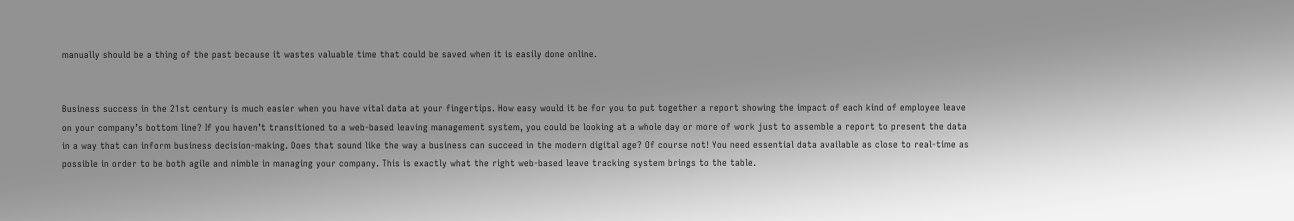manually should be a thing of the past because it wastes valuable time that could be saved when it is easily done online.


Business success in the 21st century is much easier when you have vital data at your fingertips. How easy would it be for you to put together a report showing the impact of each kind of employee leave on your company’s bottom line? If you haven’t transitioned to a web-based leaving management system, you could be looking at a whole day or more of work just to assemble a report to present the data in a way that can inform business decision-making. Does that sound like the way a business can succeed in the modern digital age? Of course not! You need essential data available as close to real-time as possible in order to be both agile and nimble in managing your company. This is exactly what the right web-based leave tracking system brings to the table.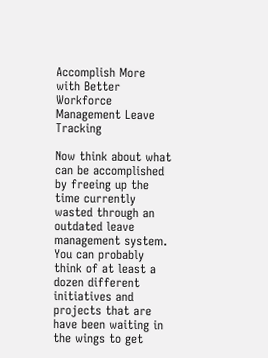Accomplish More with Better Workforce Management Leave Tracking

Now think about what can be accomplished by freeing up the time currently wasted through an outdated leave management system. You can probably think of at least a dozen different initiatives and projects that are have been waiting in the wings to get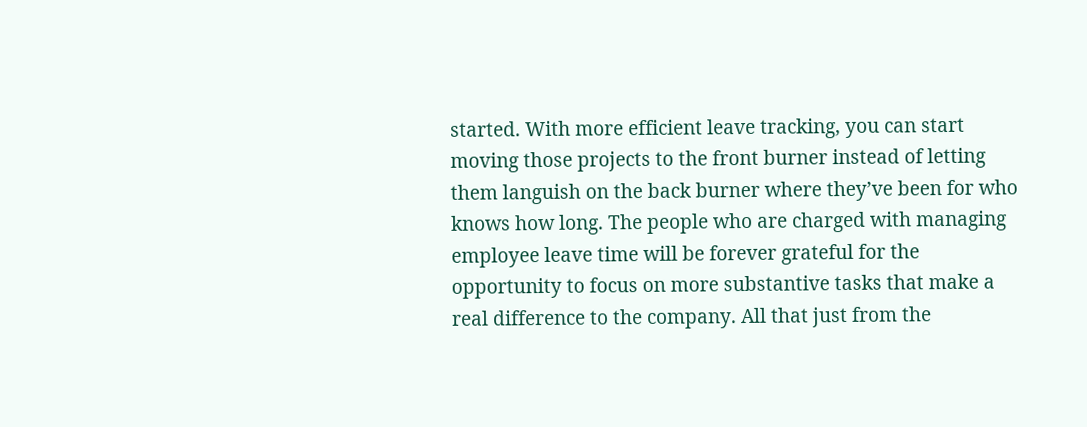started. With more efficient leave tracking, you can start moving those projects to the front burner instead of letting them languish on the back burner where they’ve been for who knows how long. The people who are charged with managing employee leave time will be forever grateful for the opportunity to focus on more substantive tasks that make a real difference to the company. All that just from the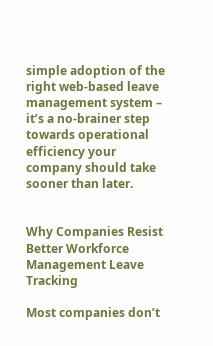simple adoption of the right web-based leave management system – it’s a no-brainer step towards operational efficiency your company should take sooner than later.


Why Companies Resist Better Workforce Management Leave Tracking

Most companies don’t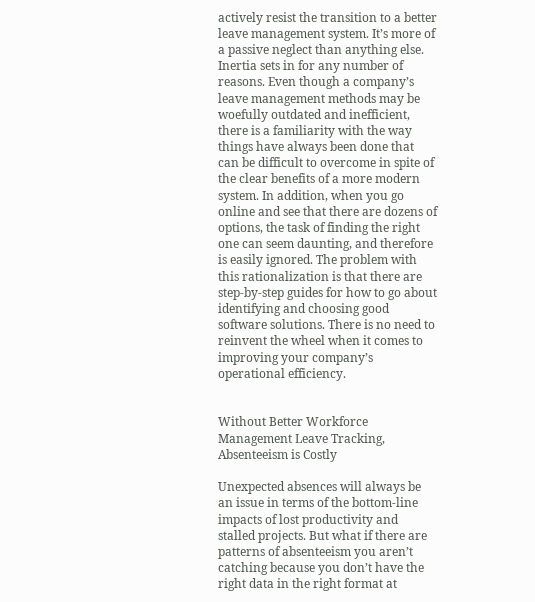actively resist the transition to a better leave management system. It’s more of a passive neglect than anything else. Inertia sets in for any number of reasons. Even though a company’s leave management methods may be woefully outdated and inefficient, there is a familiarity with the way things have always been done that can be difficult to overcome in spite of the clear benefits of a more modern system. In addition, when you go online and see that there are dozens of options, the task of finding the right one can seem daunting, and therefore is easily ignored. The problem with this rationalization is that there are step-by-step guides for how to go about identifying and choosing good software solutions. There is no need to reinvent the wheel when it comes to improving your company’s operational efficiency.


Without Better Workforce Management Leave Tracking, Absenteeism is Costly

Unexpected absences will always be an issue in terms of the bottom-line impacts of lost productivity and stalled projects. But what if there are patterns of absenteeism you aren’t catching because you don’t have the right data in the right format at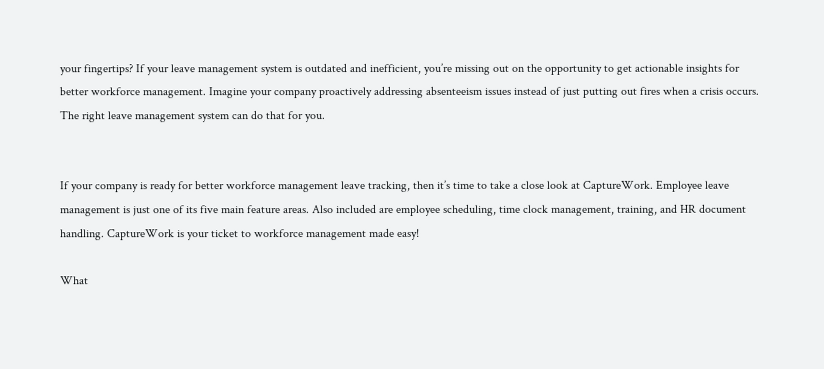your fingertips? If your leave management system is outdated and inefficient, you’re missing out on the opportunity to get actionable insights for better workforce management. Imagine your company proactively addressing absenteeism issues instead of just putting out fires when a crisis occurs. The right leave management system can do that for you.


If your company is ready for better workforce management leave tracking, then it’s time to take a close look at CaptureWork. Employee leave management is just one of its five main feature areas. Also included are employee scheduling, time clock management, training, and HR document handling. CaptureWork is your ticket to workforce management made easy!

What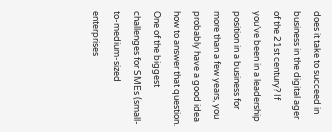does it take to succeed in business in the digital ager of the 21st century? If you’ve been in a leadership position in a business for more than a few years, you probably have a good idea how to answer that question. One of the biggest challenges for SMEs (small-to-medium-sized enterprises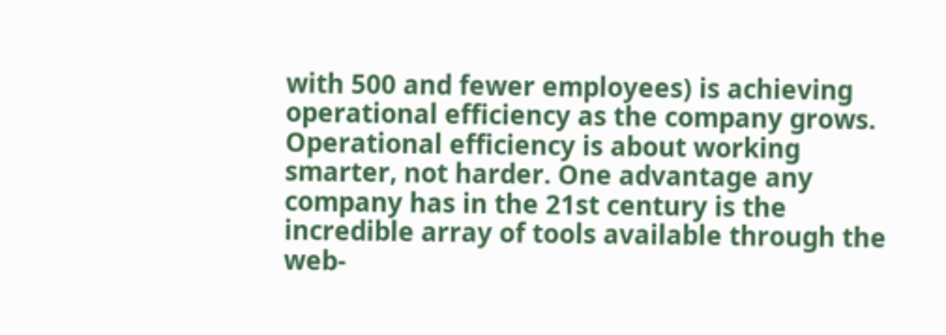with 500 and fewer employees) is achieving operational efficiency as the company grows. Operational efficiency is about working smarter, not harder. One advantage any company has in the 21st century is the incredible array of tools available through the web-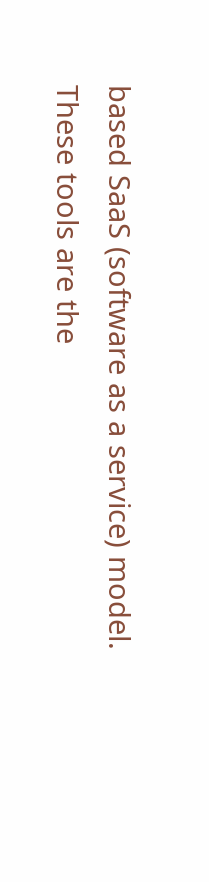based SaaS (software as a service) model. These tools are the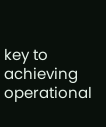key to achieving operational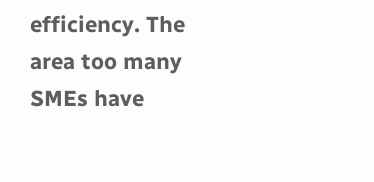efficiency. The area too many SMEs have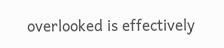overlooked is effectively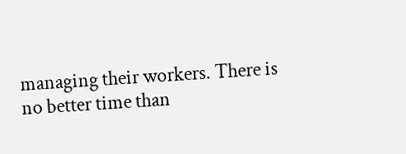managing their workers. There is no better time than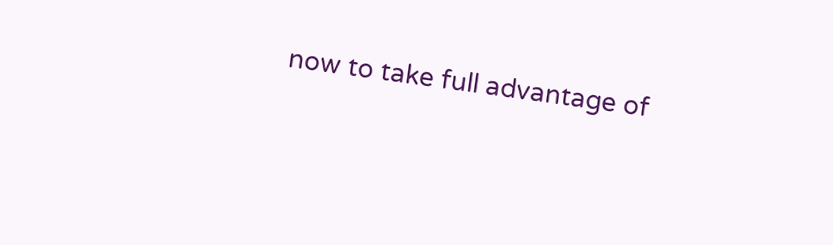now to take full advantage of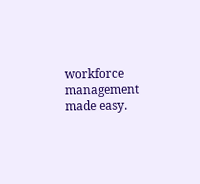workforce management made easy.